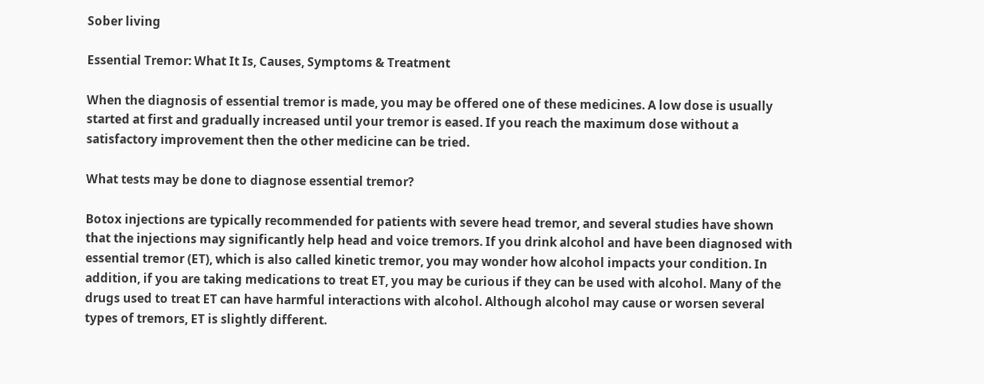Sober living

Essential Tremor: What It Is, Causes, Symptoms & Treatment

When the diagnosis of essential tremor is made, you may be offered one of these medicines. A low dose is usually started at first and gradually increased until your tremor is eased. If you reach the maximum dose without a satisfactory improvement then the other medicine can be tried.

What tests may be done to diagnose essential tremor?

Botox injections are typically recommended for patients with severe head tremor, and several studies have shown that the injections may significantly help head and voice tremors. If you drink alcohol and have been diagnosed with essential tremor (ET), which is also called kinetic tremor, you may wonder how alcohol impacts your condition. In addition, if you are taking medications to treat ET, you may be curious if they can be used with alcohol. Many of the drugs used to treat ET can have harmful interactions with alcohol. Although alcohol may cause or worsen several types of tremors, ET is slightly different.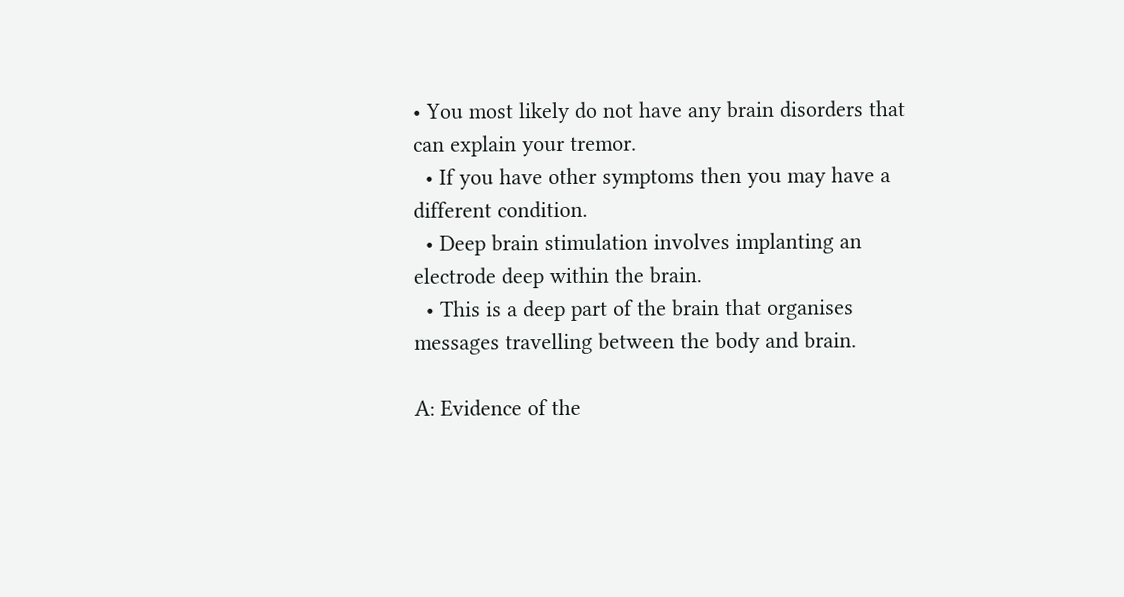• You most likely do not have any brain disorders that can explain your tremor.
  • If you have other symptoms then you may have a different condition.
  • Deep brain stimulation involves implanting an electrode deep within the brain.
  • This is a deep part of the brain that organises messages travelling between the body and brain.

A: Evidence of the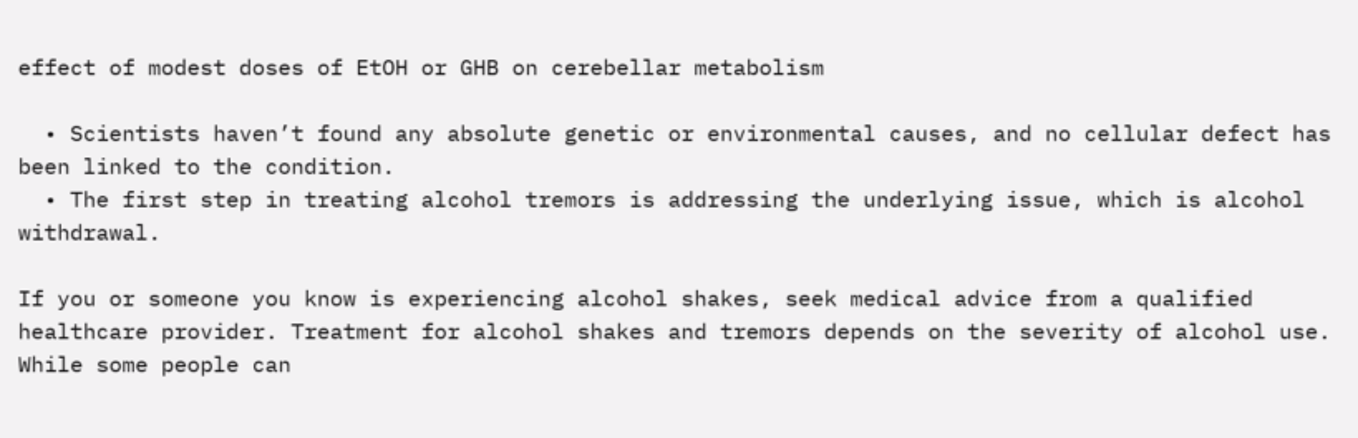effect of modest doses of EtOH or GHB on cerebellar metabolism

  • Scientists haven’t found any absolute genetic or environmental causes, and no cellular defect has been linked to the condition.
  • The first step in treating alcohol tremors is addressing the underlying issue, which is alcohol withdrawal.

If you or someone you know is experiencing alcohol shakes, seek medical advice from a qualified healthcare provider. Treatment for alcohol shakes and tremors depends on the severity of alcohol use. While some people can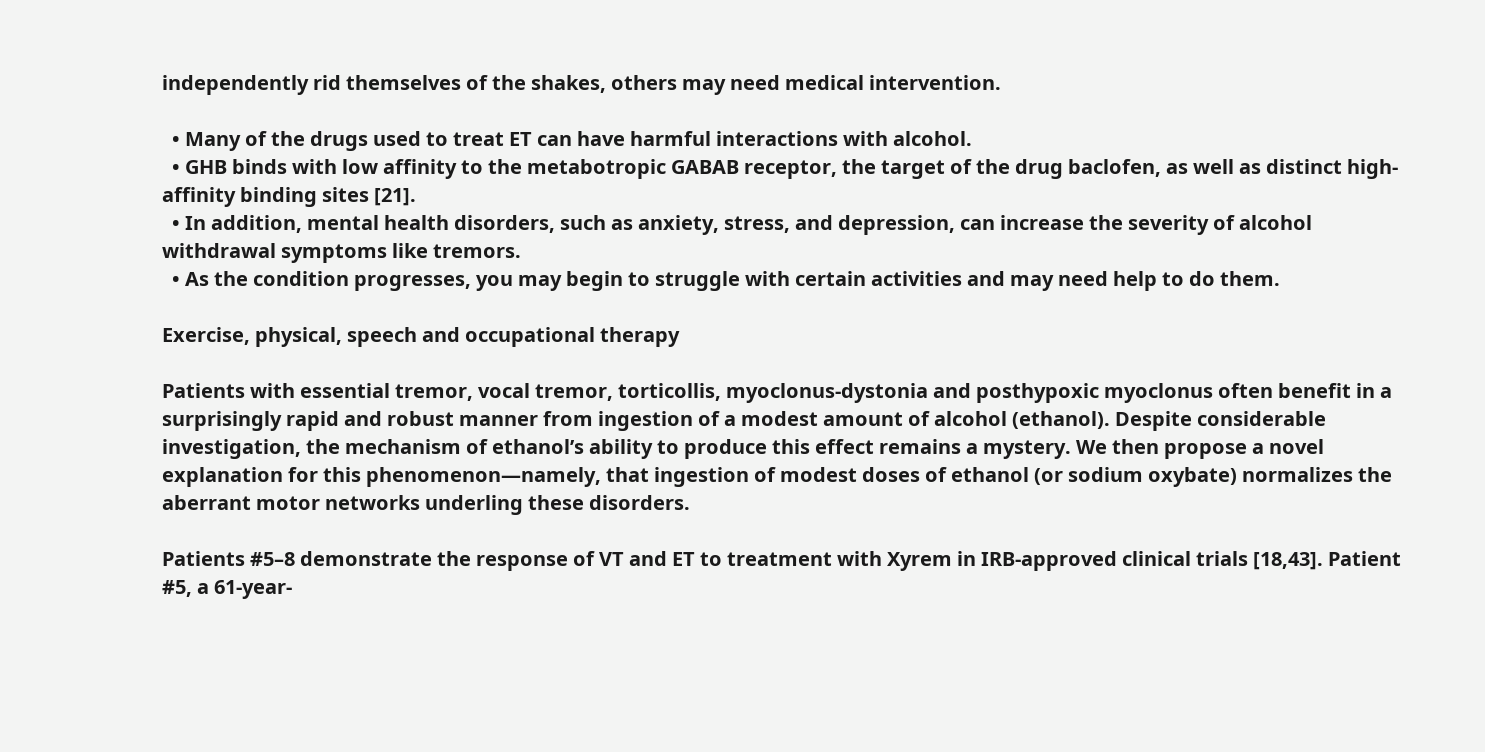independently rid themselves of the shakes, others may need medical intervention.

  • Many of the drugs used to treat ET can have harmful interactions with alcohol.
  • GHB binds with low affinity to the metabotropic GABAB receptor, the target of the drug baclofen, as well as distinct high-affinity binding sites [21].
  • In addition, mental health disorders, such as anxiety, stress, and depression, can increase the severity of alcohol withdrawal symptoms like tremors.
  • As the condition progresses, you may begin to struggle with certain activities and may need help to do them.

Exercise, physical, speech and occupational therapy

Patients with essential tremor, vocal tremor, torticollis, myoclonus-dystonia and posthypoxic myoclonus often benefit in a surprisingly rapid and robust manner from ingestion of a modest amount of alcohol (ethanol). Despite considerable investigation, the mechanism of ethanol’s ability to produce this effect remains a mystery. We then propose a novel explanation for this phenomenon—namely, that ingestion of modest doses of ethanol (or sodium oxybate) normalizes the aberrant motor networks underling these disorders.

Patients #5–8 demonstrate the response of VT and ET to treatment with Xyrem in IRB-approved clinical trials [18,43]. Patient #5, a 61-year-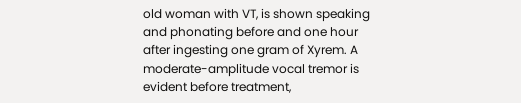old woman with VT, is shown speaking and phonating before and one hour after ingesting one gram of Xyrem. A moderate-amplitude vocal tremor is evident before treatment,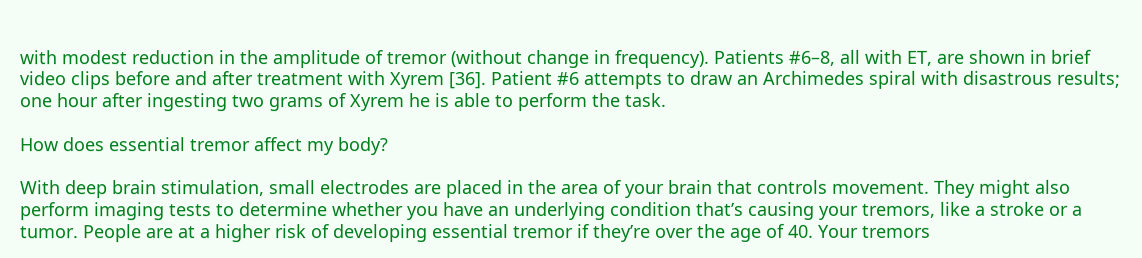with modest reduction in the amplitude of tremor (without change in frequency). Patients #6–8, all with ET, are shown in brief video clips before and after treatment with Xyrem [36]. Patient #6 attempts to draw an Archimedes spiral with disastrous results; one hour after ingesting two grams of Xyrem he is able to perform the task.

How does essential tremor affect my body?

With deep brain stimulation, small electrodes are placed in the area of your brain that controls movement. They might also perform imaging tests to determine whether you have an underlying condition that’s causing your tremors, like a stroke or a tumor. People are at a higher risk of developing essential tremor if they’re over the age of 40. Your tremors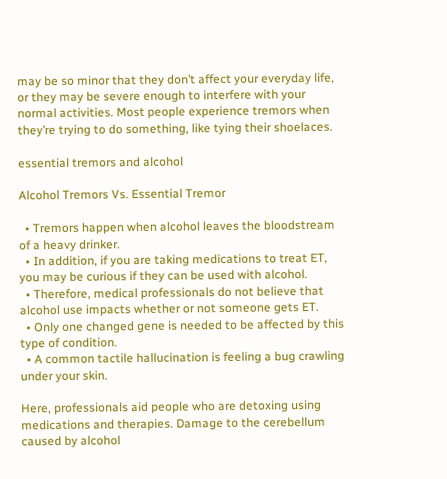may be so minor that they don’t affect your everyday life, or they may be severe enough to interfere with your normal activities. Most people experience tremors when they’re trying to do something, like tying their shoelaces.

essential tremors and alcohol

Alcohol Tremors Vs. Essential Tremor

  • Tremors happen when alcohol leaves the bloodstream of a heavy drinker.
  • In addition, if you are taking medications to treat ET, you may be curious if they can be used with alcohol.
  • Therefore, medical professionals do not believe that alcohol use impacts whether or not someone gets ET.
  • Only one changed gene is needed to be affected by this type of condition.
  • A common tactile hallucination is feeling a bug crawling under your skin.

Here, professionals aid people who are detoxing using medications and therapies. Damage to the cerebellum caused by alcohol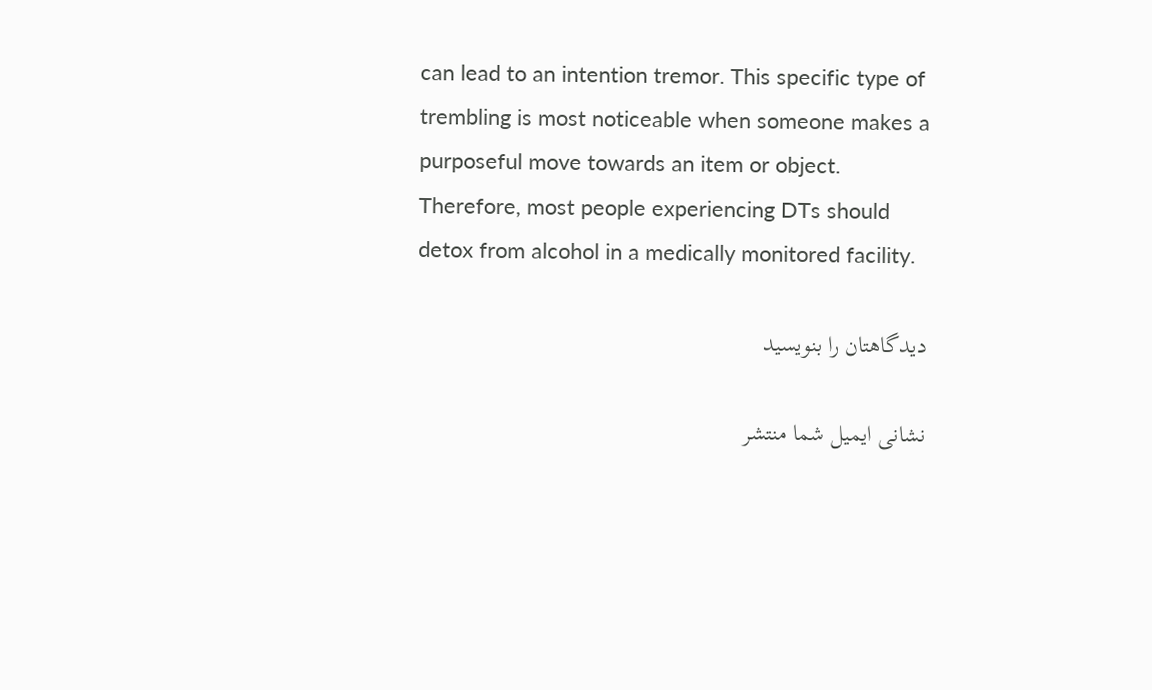can lead to an intention tremor. This specific type of trembling is most noticeable when someone makes a purposeful move towards an item or object. Therefore, most people experiencing DTs should detox from alcohol in a medically monitored facility.

دیدگاهتان را بنویسید

نشانی ایمیل شما منتشر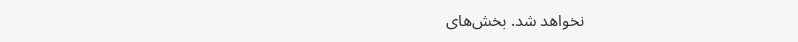نخواهد شد. بخش‌های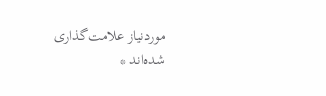موردنیاز علامت‌گذاری شده‌اند *